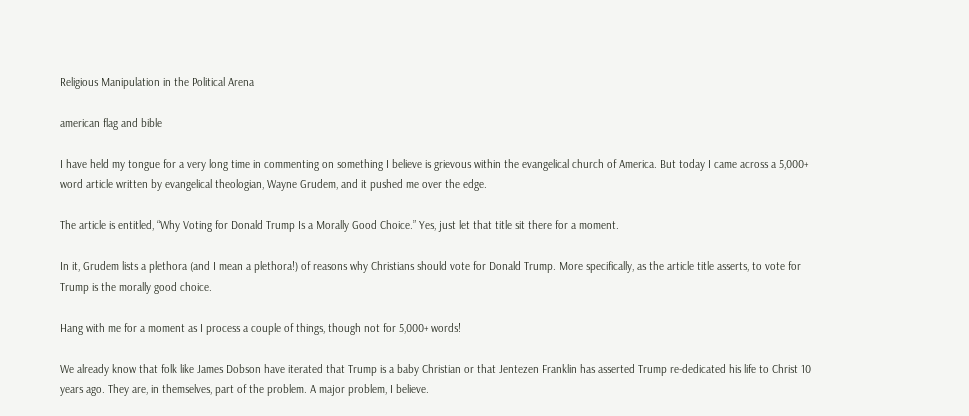Religious Manipulation in the Political Arena

american flag and bible

I have held my tongue for a very long time in commenting on something I believe is grievous within the evangelical church of America. But today I came across a 5,000+ word article written by evangelical theologian, Wayne Grudem, and it pushed me over the edge.

The article is entitled, “Why Voting for Donald Trump Is a Morally Good Choice.” Yes, just let that title sit there for a moment.

In it, Grudem lists a plethora (and I mean a plethora!) of reasons why Christians should vote for Donald Trump. More specifically, as the article title asserts, to vote for Trump is the morally good choice.

Hang with me for a moment as I process a couple of things, though not for 5,000+ words!

We already know that folk like James Dobson have iterated that Trump is a baby Christian or that Jentezen Franklin has asserted Trump re-dedicated his life to Christ 10 years ago. They are, in themselves, part of the problem. A major problem, I believe.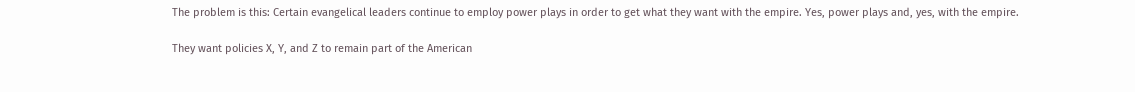The problem is this: Certain evangelical leaders continue to employ power plays in order to get what they want with the empire. Yes, power plays and, yes, with the empire.

They want policies X, Y, and Z to remain part of the American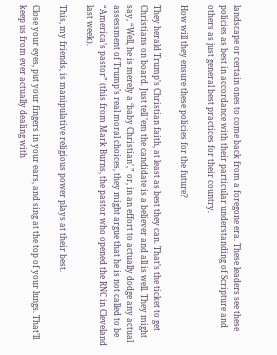landscape or certain ones to come back from a foregone era. These leaders see these policies as best in accordance with their particular understanding of Scripture and others as just general best practices for their country.

How will they ensure these policies for the future?

They herald Trump’s Christian faith, at least as best they can. That’s the ticket to get Christians on board. Just tell ’em the candidate is a believer and all is well. They might say, “Well, he is merely a ‘baby Christian’,” or, in an effort to actually dodge any actual assessment of Trump’s real moral choices, they might argue that he is not called to be “America’s pastor” (this from Mark Burns, the pastor who opened the RNC in Cleveland last week).

This, my friends, is manipulative religious power plays at their best.

Close your eyes, put your fingers in your ears, and sing at the top of your lungs. That’ll keep us from ever actually dealing with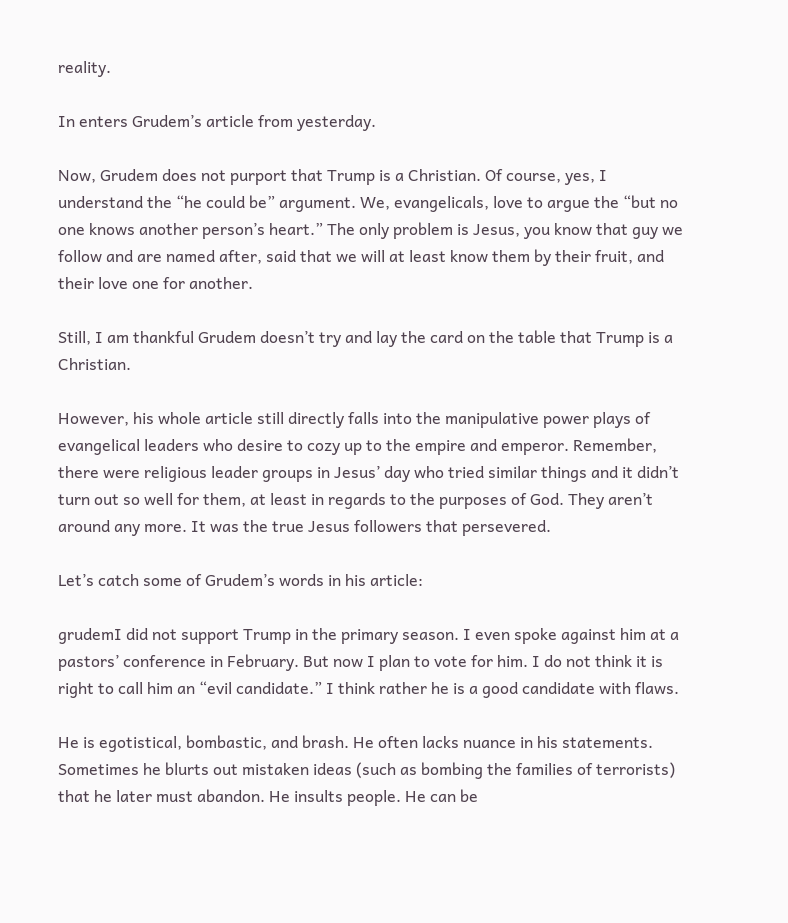reality.

In enters Grudem’s article from yesterday.

Now, Grudem does not purport that Trump is a Christian. Of course, yes, I understand the “he could be” argument. We, evangelicals, love to argue the “but no one knows another person’s heart.” The only problem is Jesus, you know that guy we follow and are named after, said that we will at least know them by their fruit, and their love one for another.

Still, I am thankful Grudem doesn’t try and lay the card on the table that Trump is a Christian.

However, his whole article still directly falls into the manipulative power plays of evangelical leaders who desire to cozy up to the empire and emperor. Remember, there were religious leader groups in Jesus’ day who tried similar things and it didn’t turn out so well for them, at least in regards to the purposes of God. They aren’t around any more. It was the true Jesus followers that persevered.

Let’s catch some of Grudem’s words in his article:

grudemI did not support Trump in the primary season. I even spoke against him at a pastors’ conference in February. But now I plan to vote for him. I do not think it is right to call him an “evil candidate.” I think rather he is a good candidate with flaws.

He is egotistical, bombastic, and brash. He often lacks nuance in his statements. Sometimes he blurts out mistaken ideas (such as bombing the families of terrorists) that he later must abandon. He insults people. He can be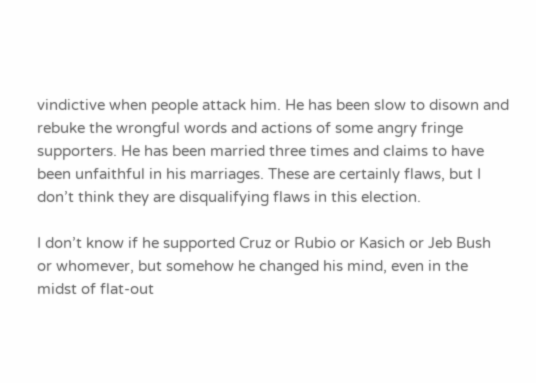vindictive when people attack him. He has been slow to disown and rebuke the wrongful words and actions of some angry fringe supporters. He has been married three times and claims to have been unfaithful in his marriages. These are certainly flaws, but I don’t think they are disqualifying flaws in this election.

I don’t know if he supported Cruz or Rubio or Kasich or Jeb Bush or whomever, but somehow he changed his mind, even in the midst of flat-out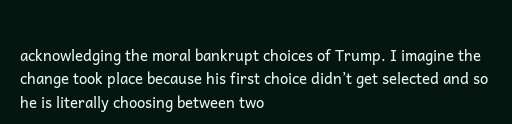acknowledging the moral bankrupt choices of Trump. I imagine the change took place because his first choice didn’t get selected and so he is literally choosing between two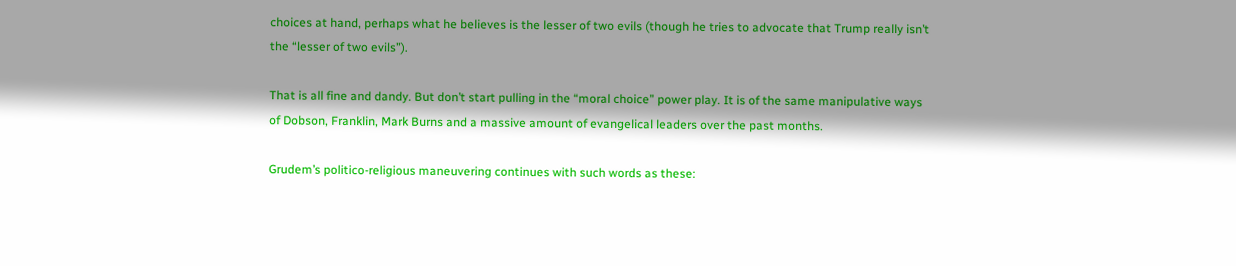choices at hand, perhaps what he believes is the lesser of two evils (though he tries to advocate that Trump really isn’t the “lesser of two evils”).

That is all fine and dandy. But don’t start pulling in the “moral choice” power play. It is of the same manipulative ways of Dobson, Franklin, Mark Burns and a massive amount of evangelical leaders over the past months.

Grudem’s politico-religious maneuvering continues with such words as these: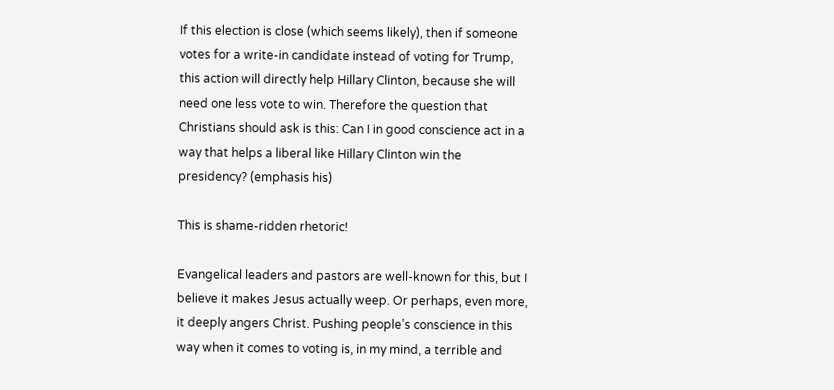If this election is close (which seems likely), then if someone votes for a write-in candidate instead of voting for Trump, this action will directly help Hillary Clinton, because she will need one less vote to win. Therefore the question that Christians should ask is this: Can I in good conscience act in a way that helps a liberal like Hillary Clinton win the presidency? (emphasis his)

This is shame-ridden rhetoric!

Evangelical leaders and pastors are well-known for this, but I believe it makes Jesus actually weep. Or perhaps, even more, it deeply angers Christ. Pushing people’s conscience in this way when it comes to voting is, in my mind, a terrible and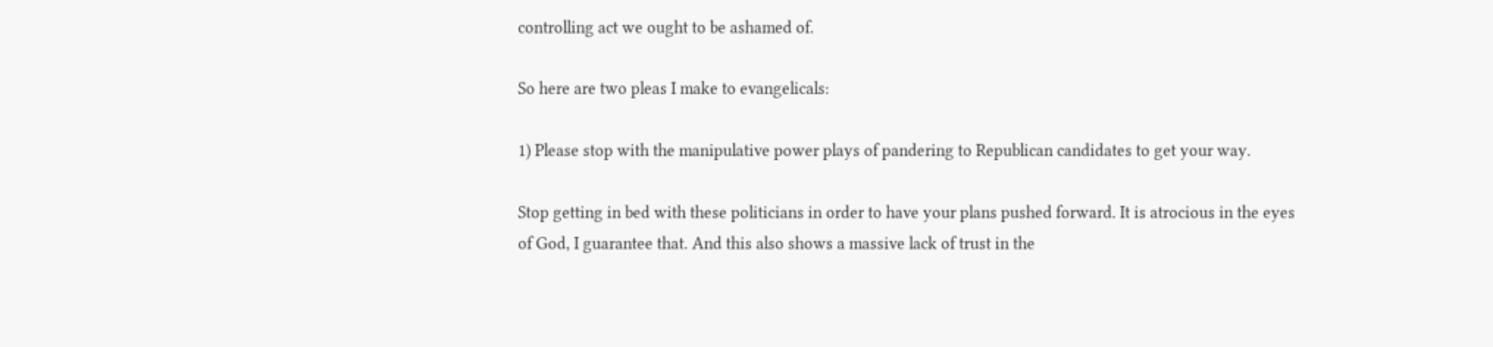controlling act we ought to be ashamed of.

So here are two pleas I make to evangelicals:

1) Please stop with the manipulative power plays of pandering to Republican candidates to get your way.

Stop getting in bed with these politicians in order to have your plans pushed forward. It is atrocious in the eyes of God, I guarantee that. And this also shows a massive lack of trust in the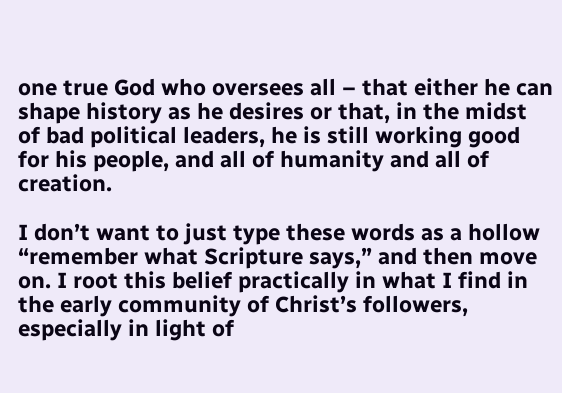one true God who oversees all – that either he can shape history as he desires or that, in the midst of bad political leaders, he is still working good for his people, and all of humanity and all of creation.

I don’t want to just type these words as a hollow “remember what Scripture says,” and then move on. I root this belief practically in what I find in the early community of Christ’s followers, especially in light of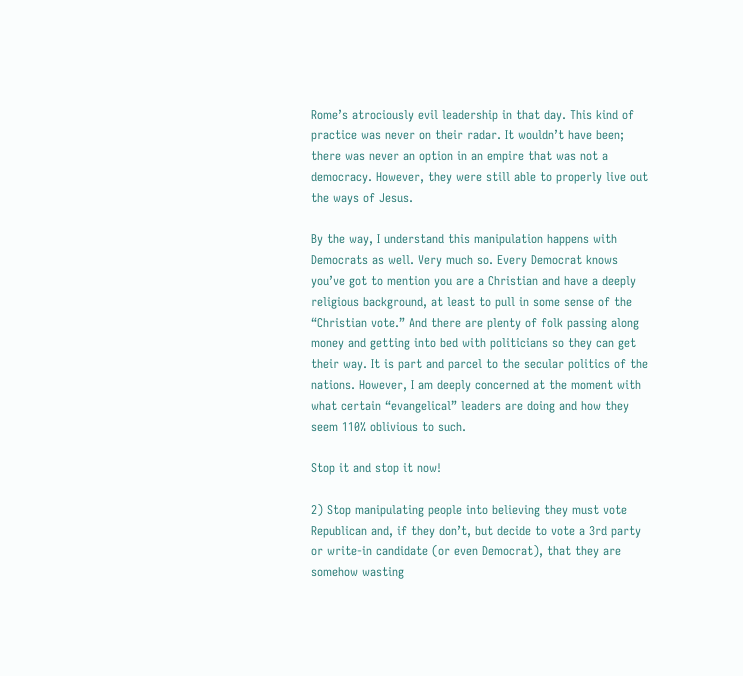Rome’s atrociously evil leadership in that day. This kind of practice was never on their radar. It wouldn’t have been; there was never an option in an empire that was not a democracy. However, they were still able to properly live out the ways of Jesus.

By the way, I understand this manipulation happens with Democrats as well. Very much so. Every Democrat knows you’ve got to mention you are a Christian and have a deeply religious background, at least to pull in some sense of the “Christian vote.” And there are plenty of folk passing along money and getting into bed with politicians so they can get their way. It is part and parcel to the secular politics of the nations. However, I am deeply concerned at the moment with what certain “evangelical” leaders are doing and how they seem 110% oblivious to such.

Stop it and stop it now!

2) Stop manipulating people into believing they must vote Republican and, if they don’t, but decide to vote a 3rd party or write-in candidate (or even Democrat), that they are somehow wasting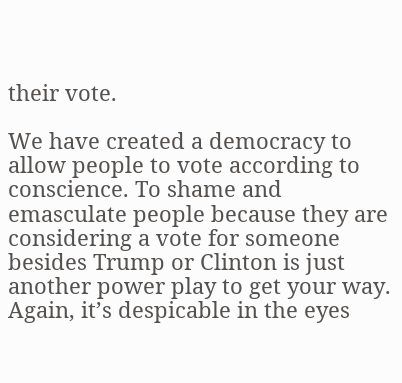their vote.

We have created a democracy to allow people to vote according to conscience. To shame and emasculate people because they are considering a vote for someone besides Trump or Clinton is just another power play to get your way. Again, it’s despicable in the eyes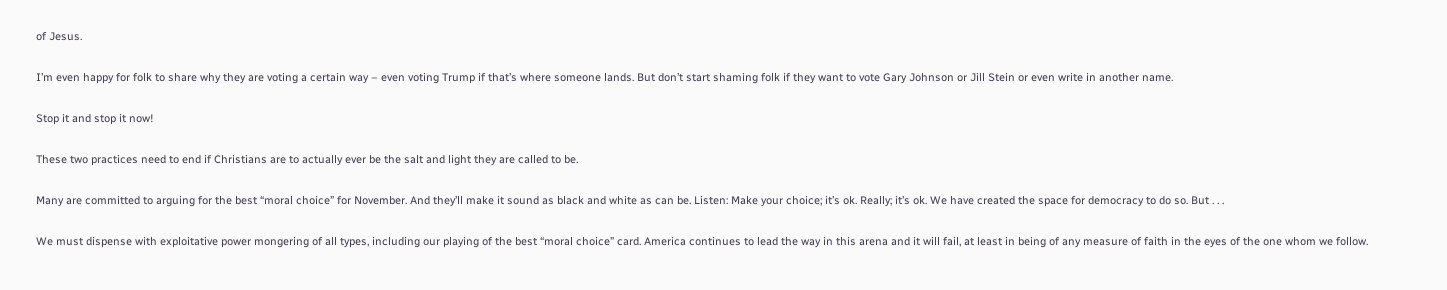of Jesus.

I’m even happy for folk to share why they are voting a certain way – even voting Trump if that’s where someone lands. But don’t start shaming folk if they want to vote Gary Johnson or Jill Stein or even write in another name.

Stop it and stop it now!

These two practices need to end if Christians are to actually ever be the salt and light they are called to be.

Many are committed to arguing for the best “moral choice” for November. And they’ll make it sound as black and white as can be. Listen: Make your choice; it’s ok. Really; it’s ok. We have created the space for democracy to do so. But . . .

We must dispense with exploitative power mongering of all types, including our playing of the best “moral choice” card. America continues to lead the way in this arena and it will fail, at least in being of any measure of faith in the eyes of the one whom we follow.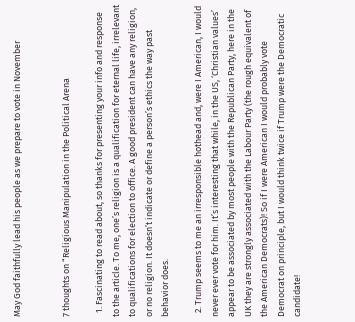May God faithfully lead his people as we prepare to vote in November


7 thoughts on “Religious Manipulation in the Political Arena

  1. Fascinating to read about, so thanks for presenting your info and response to the article. To me, one’s religion is a qualification for eternal life, irrelevant to qualifications for election to office. A good president can have any religion, or no religion. It doesn’t indicate or define a person’s ethics the way past behavior does.

  2. Trump seems to me an irresponsible hothead and, were I American, I would never ever vote for him. It’s interesting that while, in the US, ‘Christian values’ appear to be associated by most people with the Republican Party, here in the UK they are strongly associated with the Labour Party (the rough equivalent of the American Democrats)! So if I were American I would probably vote Democrat on principle, but I would think twice if Trump were the Democratic candidate!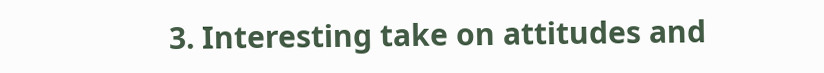3. Interesting take on attitudes and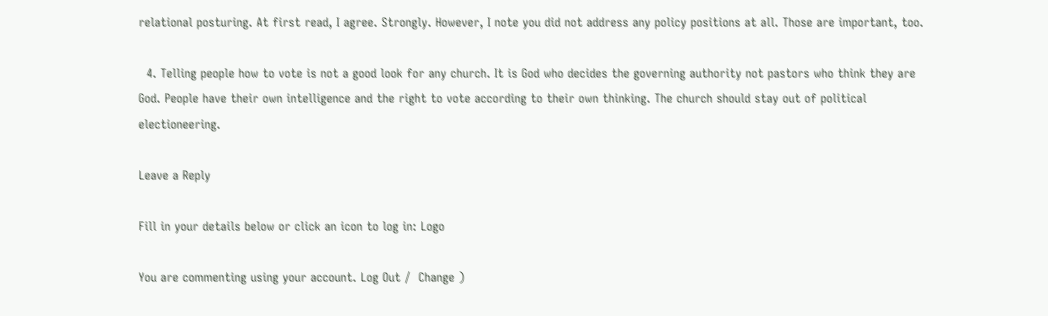relational posturing. At first read, I agree. Strongly. However, I note you did not address any policy positions at all. Those are important, too.

  4. Telling people how to vote is not a good look for any church. It is God who decides the governing authority not pastors who think they are God. People have their own intelligence and the right to vote according to their own thinking. The church should stay out of political electioneering.

Leave a Reply

Fill in your details below or click an icon to log in: Logo

You are commenting using your account. Log Out /  Change )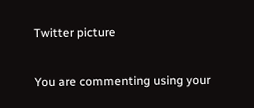Twitter picture

You are commenting using your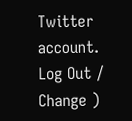Twitter account. Log Out /  Change )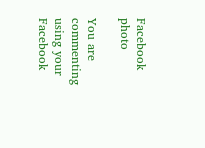Facebook photo

You are commenting using your Facebook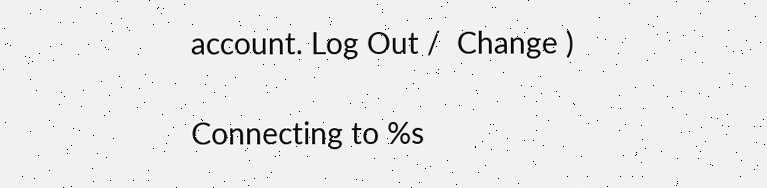account. Log Out /  Change )

Connecting to %s